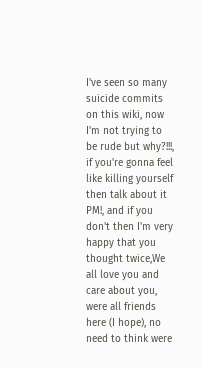I've seen so many suicide commits on this wiki, now I'm not trying to be rude but why?!!!, if you're gonna feel like killing yourself then talk about it PM!, and if you don't then I'm very happy that you thought twice,We all love you and care about you, were all friends here (I hope), no need to think were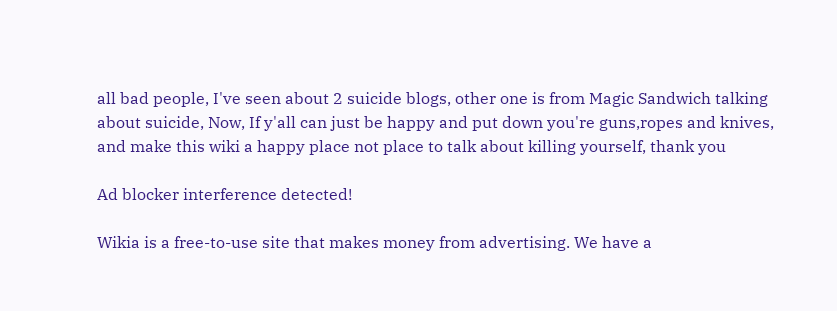all bad people, I've seen about 2 suicide blogs, other one is from Magic Sandwich talking about suicide, Now, If y'all can just be happy and put down you're guns,ropes and knives, and make this wiki a happy place not place to talk about killing yourself, thank you

Ad blocker interference detected!

Wikia is a free-to-use site that makes money from advertising. We have a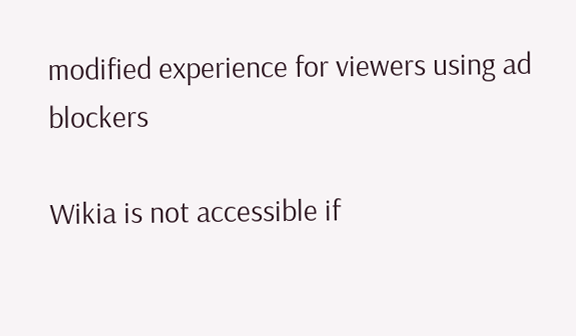modified experience for viewers using ad blockers

Wikia is not accessible if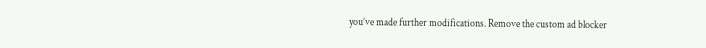you’ve made further modifications. Remove the custom ad blocker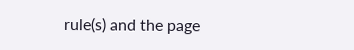rule(s) and the page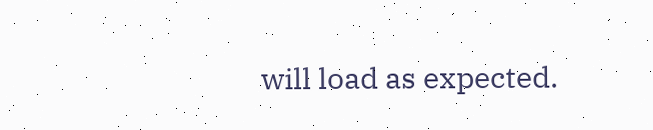will load as expected.